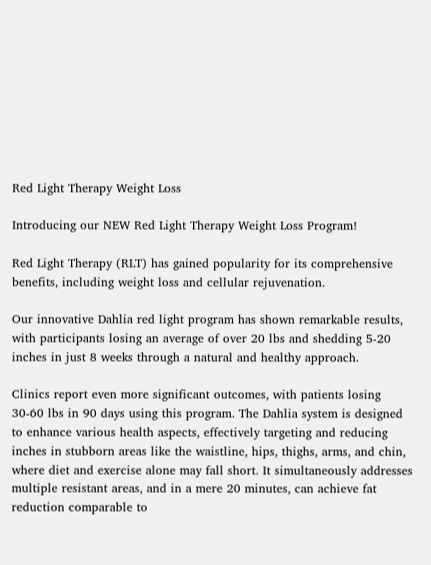Red Light Therapy Weight Loss

Introducing our NEW Red Light Therapy Weight Loss Program!

Red Light Therapy (RLT) has gained popularity for its comprehensive benefits, including weight loss and cellular rejuvenation.

Our innovative Dahlia red light program has shown remarkable results, with participants losing an average of over 20 lbs and shedding 5-20 inches in just 8 weeks through a natural and healthy approach.

Clinics report even more significant outcomes, with patients losing 30-60 lbs in 90 days using this program. The Dahlia system is designed to enhance various health aspects, effectively targeting and reducing inches in stubborn areas like the waistline, hips, thighs, arms, and chin, where diet and exercise alone may fall short. It simultaneously addresses multiple resistant areas, and in a mere 20 minutes, can achieve fat reduction comparable to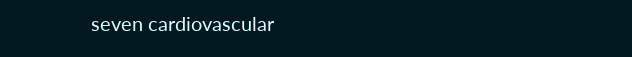seven cardiovascular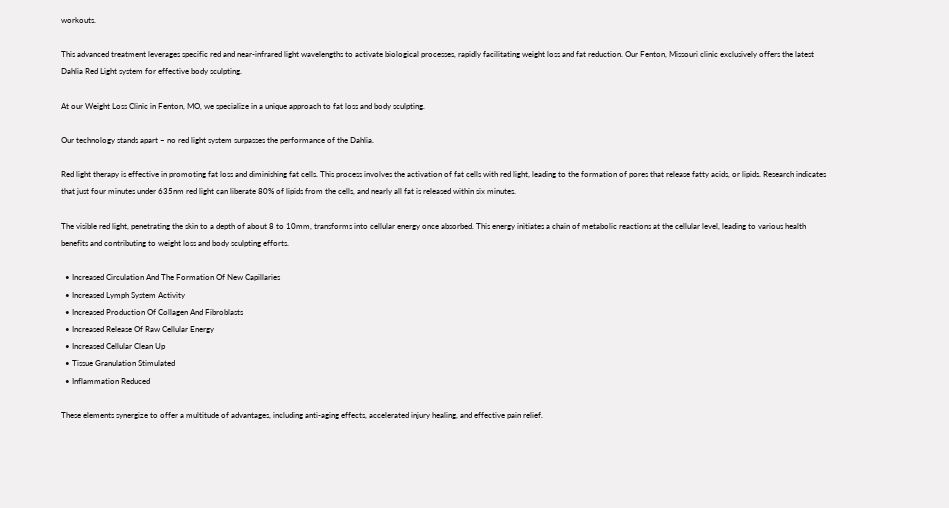workouts.

This advanced treatment leverages specific red and near-infrared light wavelengths to activate biological processes, rapidly facilitating weight loss and fat reduction. Our Fenton, Missouri clinic exclusively offers the latest Dahlia Red Light system for effective body sculpting.

At our Weight Loss Clinic in Fenton, MO, we specialize in a unique approach to fat loss and body sculpting.

Our technology stands apart – no red light system surpasses the performance of the Dahlia.

Red light therapy is effective in promoting fat loss and diminishing fat cells. This process involves the activation of fat cells with red light, leading to the formation of pores that release fatty acids, or lipids. Research indicates that just four minutes under 635nm red light can liberate 80% of lipids from the cells, and nearly all fat is released within six minutes.

The visible red light, penetrating the skin to a depth of about 8 to 10mm, transforms into cellular energy once absorbed. This energy initiates a chain of metabolic reactions at the cellular level, leading to various health benefits and contributing to weight loss and body sculpting efforts.

  • Increased Circulation And The Formation Of New Capillaries
  • Increased Lymph System Activity
  • Increased Production Of Collagen And Fibroblasts
  • Increased Release Of Raw Cellular Energy
  • Increased Cellular Clean Up
  • Tissue Granulation Stimulated
  • Inflammation Reduced

These elements synergize to offer a multitude of advantages, including anti-aging effects, accelerated injury healing, and effective pain relief.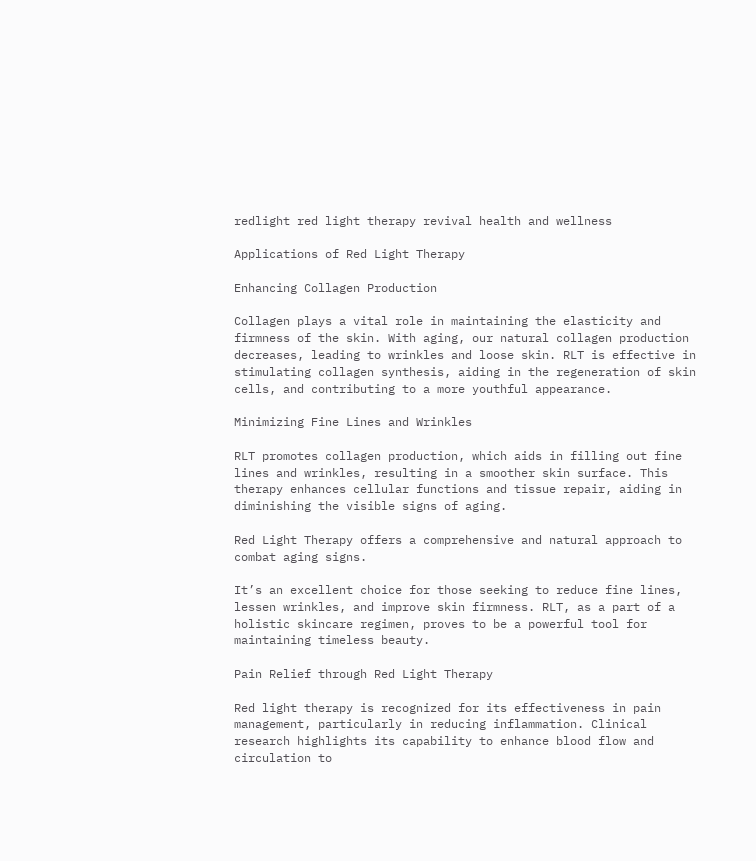redlight red light therapy revival health and wellness

Applications of Red Light Therapy

Enhancing Collagen Production

Collagen plays a vital role in maintaining the elasticity and firmness of the skin. With aging, our natural collagen production decreases, leading to wrinkles and loose skin. RLT is effective in stimulating collagen synthesis, aiding in the regeneration of skin cells, and contributing to a more youthful appearance.

Minimizing Fine Lines and Wrinkles

RLT promotes collagen production, which aids in filling out fine lines and wrinkles, resulting in a smoother skin surface. This therapy enhances cellular functions and tissue repair, aiding in diminishing the visible signs of aging.

Red Light Therapy offers a comprehensive and natural approach to combat aging signs.

It’s an excellent choice for those seeking to reduce fine lines, lessen wrinkles, and improve skin firmness. RLT, as a part of a holistic skincare regimen, proves to be a powerful tool for maintaining timeless beauty.

Pain Relief through Red Light Therapy

Red light therapy is recognized for its effectiveness in pain management, particularly in reducing inflammation. Clinical research highlights its capability to enhance blood flow and circulation to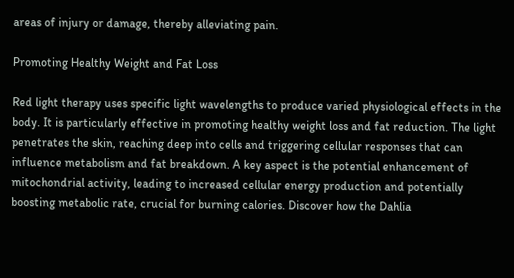areas of injury or damage, thereby alleviating pain.

Promoting Healthy Weight and Fat Loss

Red light therapy uses specific light wavelengths to produce varied physiological effects in the body. It is particularly effective in promoting healthy weight loss and fat reduction. The light penetrates the skin, reaching deep into cells and triggering cellular responses that can influence metabolism and fat breakdown. A key aspect is the potential enhancement of mitochondrial activity, leading to increased cellular energy production and potentially boosting metabolic rate, crucial for burning calories. Discover how the Dahlia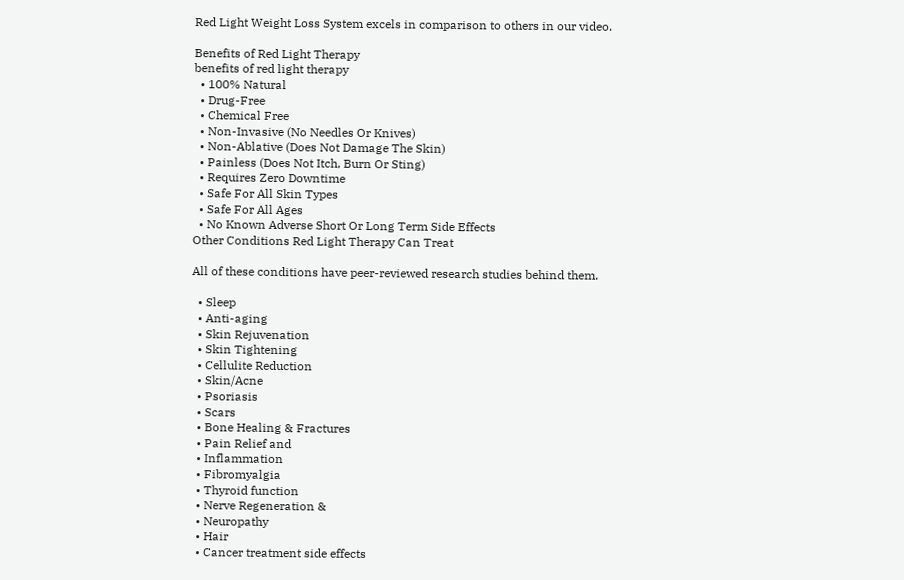Red Light Weight Loss System excels in comparison to others in our video.

Benefits of Red Light Therapy
benefits of red light therapy
  • 100% Natural
  • Drug-Free
  • Chemical Free
  • Non-Invasive (No Needles Or Knives)
  • Non-Ablative (Does Not Damage The Skin)
  • Painless (Does Not Itch, Burn Or Sting)
  • Requires Zero Downtime
  • Safe For All Skin Types
  • Safe For All Ages
  • No Known Adverse Short Or Long Term Side Effects
Other Conditions Red Light Therapy Can Treat

All of these conditions have peer-reviewed research studies behind them.

  • Sleep
  • Anti-aging
  • Skin Rejuvenation
  • Skin Tightening
  • Cellulite Reduction
  • Skin/Acne
  • Psoriasis
  • Scars
  • Bone Healing & Fractures
  • Pain Relief and
  • Inflammation
  • Fibromyalgia
  • Thyroid function
  • Nerve Regeneration &
  • Neuropathy
  • Hair
  • Cancer treatment side effects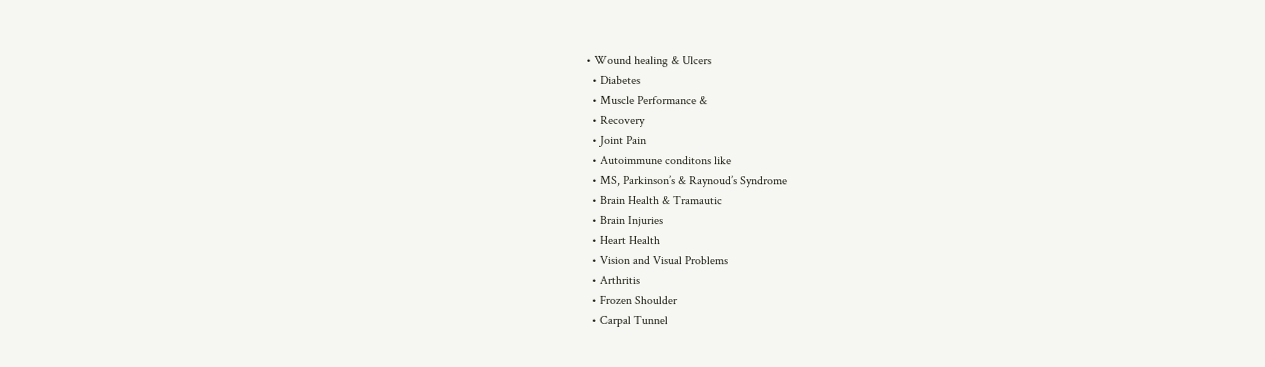• Wound healing & Ulcers
  • Diabetes
  • Muscle Performance &
  • Recovery
  • Joint Pain
  • Autoimmune conditons like
  • MS, Parkinson’s & Raynoud’s Syndrome
  • Brain Health & Tramautic
  • Brain Injuries
  • Heart Health
  • Vision and Visual Problems
  • Arthritis
  • Frozen Shoulder
  • Carpal Tunnel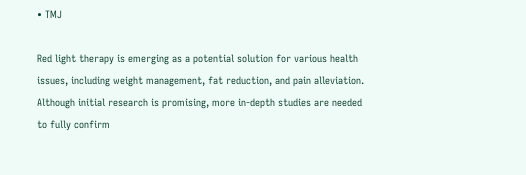• TMJ

Red light therapy is emerging as a potential solution for various health issues, including weight management, fat reduction, and pain alleviation. Although initial research is promising, more in-depth studies are needed to fully confirm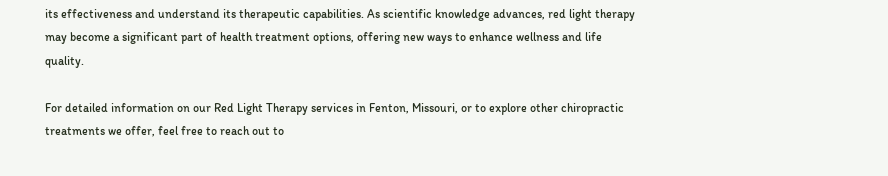its effectiveness and understand its therapeutic capabilities. As scientific knowledge advances, red light therapy may become a significant part of health treatment options, offering new ways to enhance wellness and life quality.

For detailed information on our Red Light Therapy services in Fenton, Missouri, or to explore other chiropractic treatments we offer, feel free to reach out to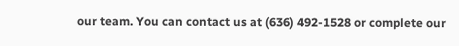our team. You can contact us at (636) 492-1528 or complete our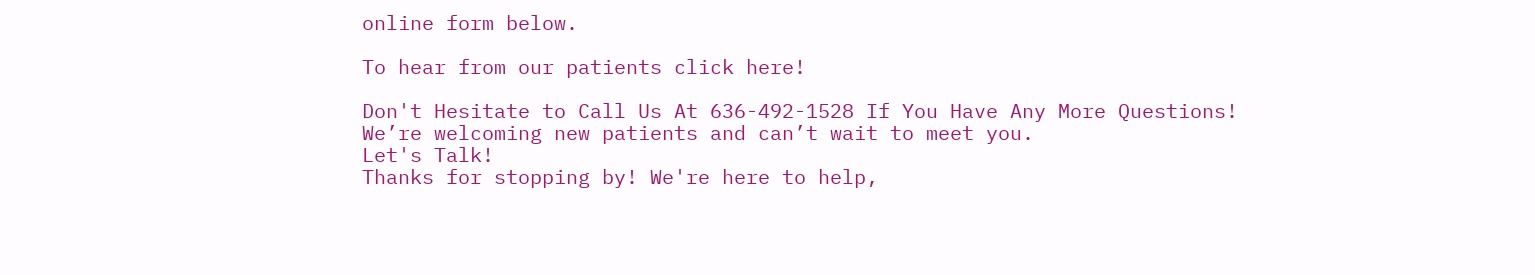online form below.

To hear from our patients click here!

Don't Hesitate to Call Us At 636-492-1528 If You Have Any More Questions!
We’re welcoming new patients and can’t wait to meet you.
Let's Talk!
Thanks for stopping by! We're here to help,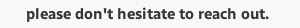please don't hesitate to reach out.